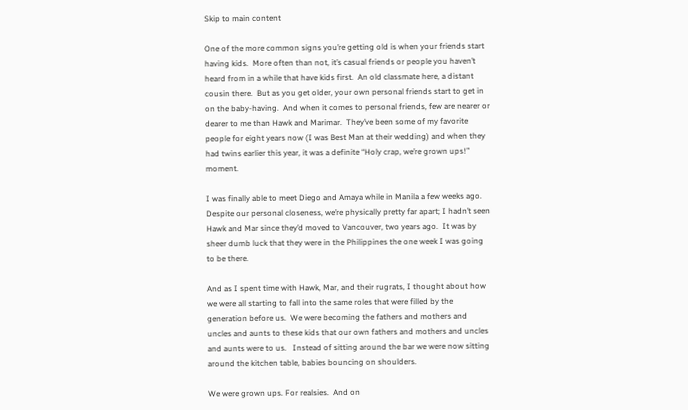Skip to main content

One of the more common signs you’re getting old is when your friends start having kids.  More often than not, it’s casual friends or people you haven’t heard from in a while that have kids first.  An old classmate here, a distant cousin there.  But as you get older, your own personal friends start to get in on the baby-having.  And when it comes to personal friends, few are nearer or dearer to me than Hawk and Marimar.  They’ve been some of my favorite people for eight years now (I was Best Man at their wedding) and when they had twins earlier this year, it was a definite “Holy crap, we’re grown ups!” moment.

I was finally able to meet Diego and Amaya while in Manila a few weeks ago.  Despite our personal closeness, we’re physically pretty far apart; I hadn’t seen Hawk and Mar since they’d moved to Vancouver, two years ago.  It was by sheer dumb luck that they were in the Philippines the one week I was going to be there.

And as I spent time with Hawk, Mar, and their rugrats, I thought about how we were all starting to fall into the same roles that were filled by the generation before us.  We were becoming the fathers and mothers and uncles and aunts to these kids that our own fathers and mothers and uncles and aunts were to us.   Instead of sitting around the bar we were now sitting around the kitchen table, babies bouncing on shoulders.

We were grown ups. For realsies.  And on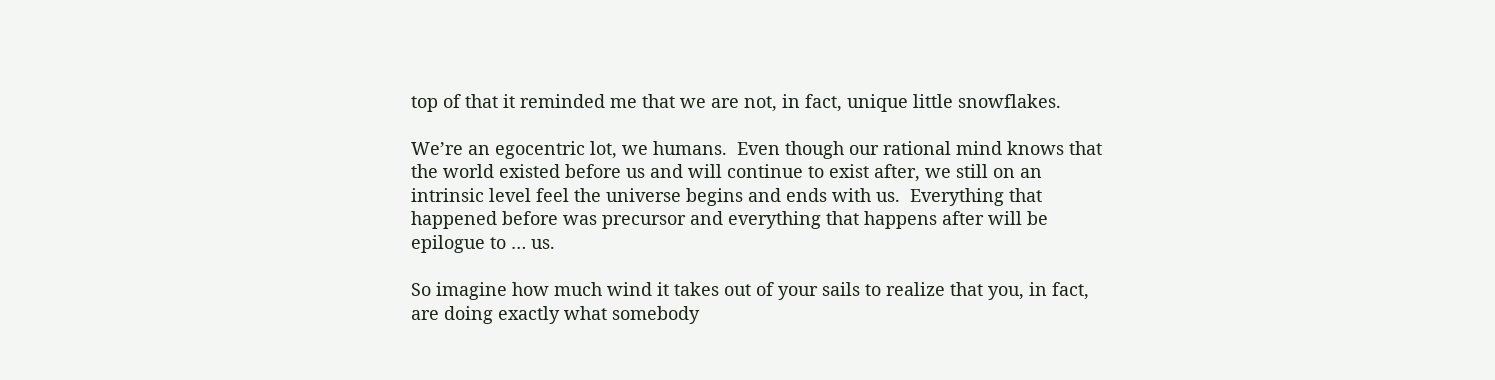top of that it reminded me that we are not, in fact, unique little snowflakes.

We’re an egocentric lot, we humans.  Even though our rational mind knows that the world existed before us and will continue to exist after, we still on an intrinsic level feel the universe begins and ends with us.  Everything that happened before was precursor and everything that happens after will be epilogue to … us.

So imagine how much wind it takes out of your sails to realize that you, in fact, are doing exactly what somebody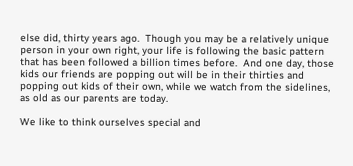else did, thirty years ago.  Though you may be a relatively unique person in your own right, your life is following the basic pattern that has been followed a billion times before.  And one day, those kids our friends are popping out will be in their thirties and popping out kids of their own, while we watch from the sidelines, as old as our parents are today.

We like to think ourselves special and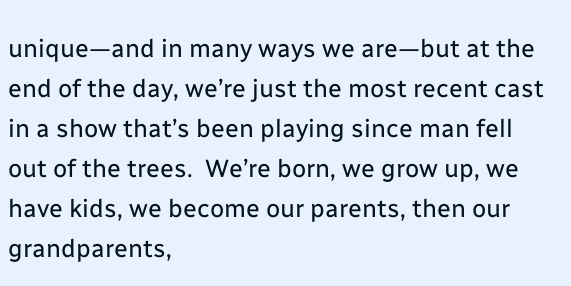unique—and in many ways we are—but at the end of the day, we’re just the most recent cast in a show that’s been playing since man fell out of the trees.  We’re born, we grow up, we have kids, we become our parents, then our grandparents,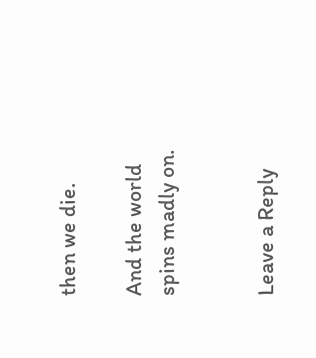then we die.

And the world spins madly on.


Leave a Reply